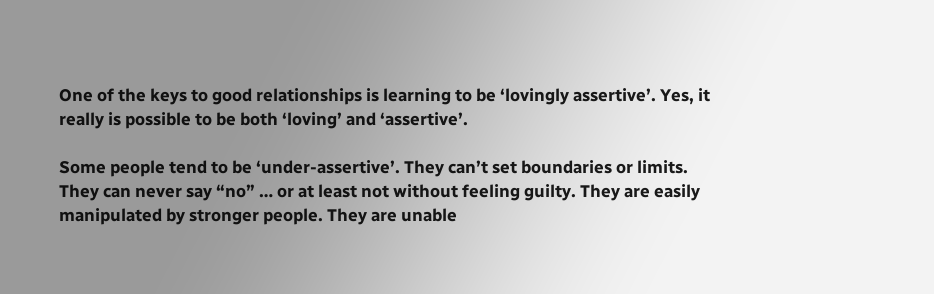One of the keys to good relationships is learning to be ‘lovingly assertive’. Yes, it really is possible to be both ‘loving’ and ‘assertive’.

Some people tend to be ‘under-assertive’. They can’t set boundaries or limits. They can never say “no” … or at least not without feeling guilty. They are easily manipulated by stronger people. They are unable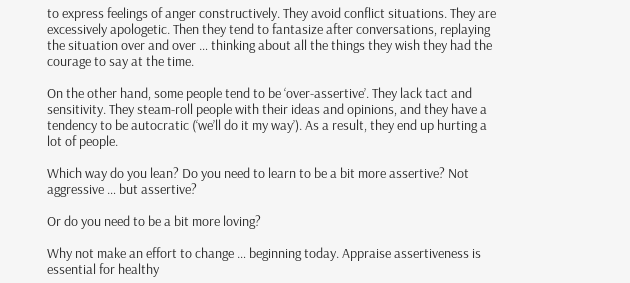to express feelings of anger constructively. They avoid conflict situations. They are excessively apologetic. Then they tend to fantasize after conversations, replaying the situation over and over … thinking about all the things they wish they had the courage to say at the time.

On the other hand, some people tend to be ‘over-assertive’. They lack tact and sensitivity. They steam-roll people with their ideas and opinions, and they have a tendency to be autocratic (‘we’ll do it my way’). As a result, they end up hurting a lot of people.

Which way do you lean? Do you need to learn to be a bit more assertive? Not aggressive … but assertive?

Or do you need to be a bit more loving?

Why not make an effort to change … beginning today. Appraise assertiveness is essential for healthy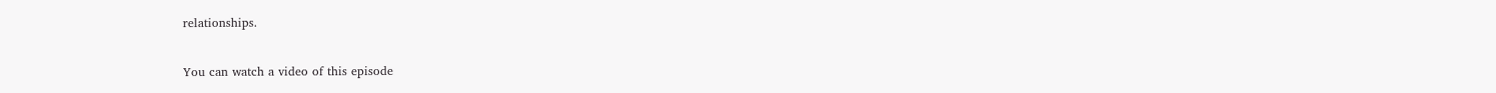relationships.

You can watch a video of this episode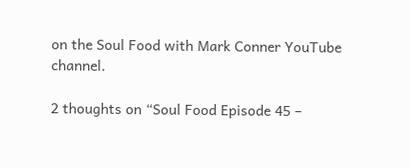on the Soul Food with Mark Conner YouTube channel.

2 thoughts on “Soul Food Episode 45 –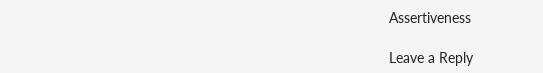Assertiveness

Leave a Reply